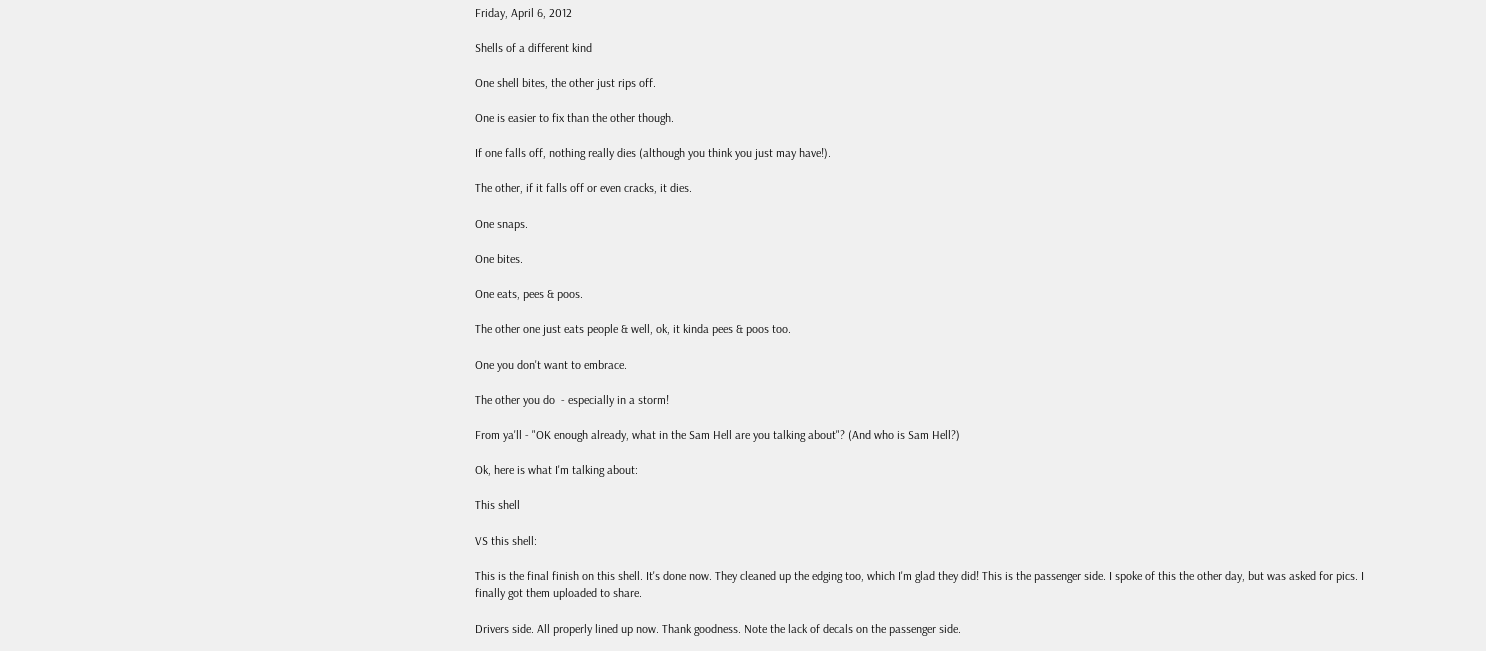Friday, April 6, 2012

Shells of a different kind

One shell bites, the other just rips off.

One is easier to fix than the other though.

If one falls off, nothing really dies (although you think you just may have!).

The other, if it falls off or even cracks, it dies.

One snaps.

One bites.

One eats, pees & poos.

The other one just eats people & well, ok, it kinda pees & poos too.

One you don't want to embrace.

The other you do  - especially in a storm!

From ya'll - "OK enough already, what in the Sam Hell are you talking about"? (And who is Sam Hell?)

Ok, here is what I'm talking about:

This shell

VS this shell:

This is the final finish on this shell. It's done now. They cleaned up the edging too, which I'm glad they did! This is the passenger side. I spoke of this the other day, but was asked for pics. I finally got them uploaded to share.

Drivers side. All properly lined up now. Thank goodness. Note the lack of decals on the passenger side.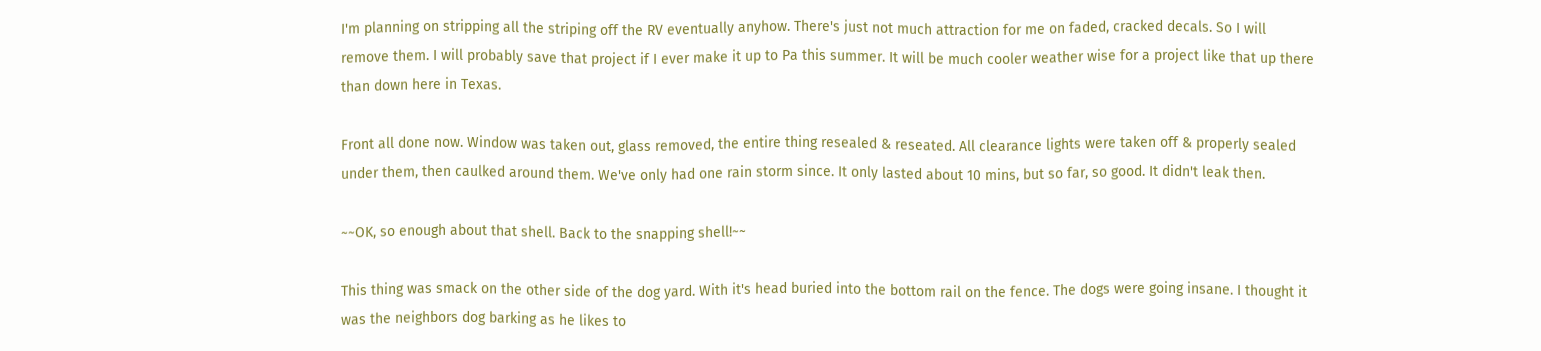I'm planning on stripping all the striping off the RV eventually anyhow. There's just not much attraction for me on faded, cracked decals. So I will remove them. I will probably save that project if I ever make it up to Pa this summer. It will be much cooler weather wise for a project like that up there than down here in Texas.

Front all done now. Window was taken out, glass removed, the entire thing resealed & reseated. All clearance lights were taken off & properly sealed under them, then caulked around them. We've only had one rain storm since. It only lasted about 10 mins, but so far, so good. It didn't leak then.

~~OK, so enough about that shell. Back to the snapping shell!~~

This thing was smack on the other side of the dog yard. With it's head buried into the bottom rail on the fence. The dogs were going insane. I thought it was the neighbors dog barking as he likes to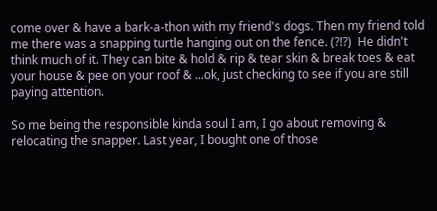come over & have a bark-a-thon with my friend's dogs. Then my friend told me there was a snapping turtle hanging out on the fence. (?!?)  He didn't think much of it. They can bite & hold & rip & tear skin & break toes & eat your house & pee on your roof & ...ok, just checking to see if you are still paying attention.

So me being the responsible kinda soul I am, I go about removing & relocating the snapper. Last year, I bought one of those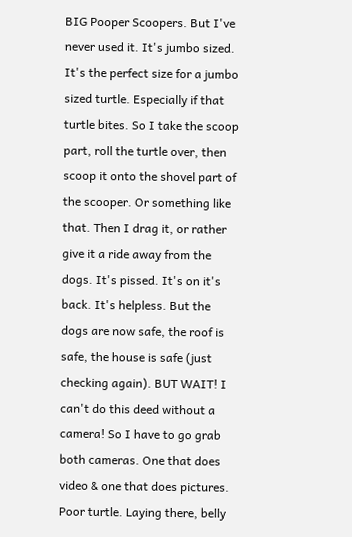BIG Pooper Scoopers. But I've never used it. It's jumbo sized. It's the perfect size for a jumbo sized turtle. Especially if that turtle bites. So I take the scoop part, roll the turtle over, then scoop it onto the shovel part of the scooper. Or something like that. Then I drag it, or rather give it a ride away from the dogs. It's pissed. It's on it's back. It's helpless. But the dogs are now safe, the roof is safe, the house is safe (just checking again). BUT WAIT! I can't do this deed without a camera! So I have to go grab both cameras. One that does video & one that does pictures. Poor turtle. Laying there, belly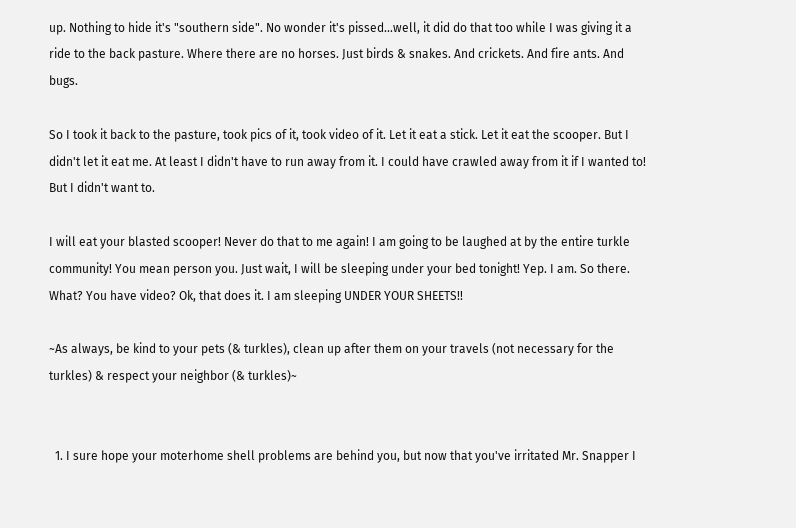up. Nothing to hide it's "southern side". No wonder it's pissed...well, it did do that too while I was giving it a ride to the back pasture. Where there are no horses. Just birds & snakes. And crickets. And fire ants. And bugs.

So I took it back to the pasture, took pics of it, took video of it. Let it eat a stick. Let it eat the scooper. But I didn't let it eat me. At least I didn't have to run away from it. I could have crawled away from it if I wanted to! But I didn't want to.

I will eat your blasted scooper! Never do that to me again! I am going to be laughed at by the entire turkle community! You mean person you. Just wait, I will be sleeping under your bed tonight! Yep. I am. So there. What? You have video? Ok, that does it. I am sleeping UNDER YOUR SHEETS!!

~As always, be kind to your pets (& turkles), clean up after them on your travels (not necessary for the turkles) & respect your neighbor (& turkles)~


  1. I sure hope your moterhome shell problems are behind you, but now that you've irritated Mr. Snapper I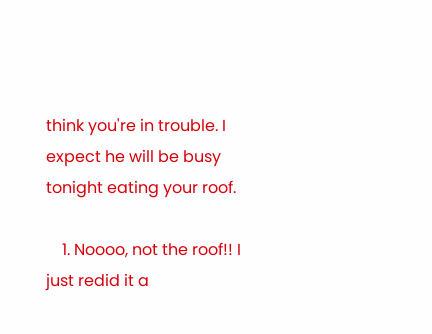think you're in trouble. I expect he will be busy tonight eating your roof.

    1. Noooo, not the roof!! I just redid it a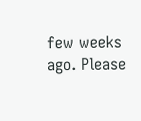few weeks ago. Please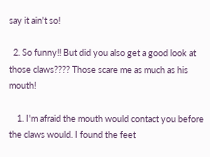say it ain't so!

  2. So funny!! But did you also get a good look at those claws???? Those scare me as much as his mouth!

    1. I'm afraid the mouth would contact you before the claws would. I found the feet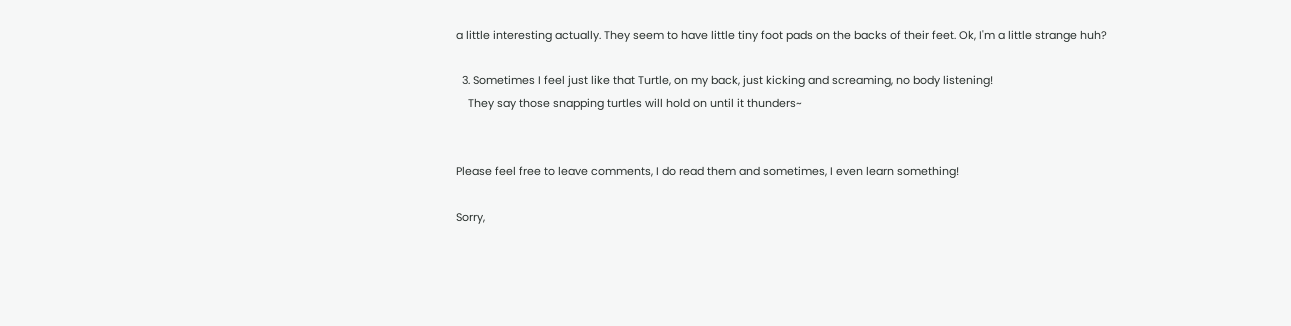a little interesting actually. They seem to have little tiny foot pads on the backs of their feet. Ok, I'm a little strange huh?

  3. Sometimes I feel just like that Turtle, on my back, just kicking and screaming, no body listening!
    They say those snapping turtles will hold on until it thunders~


Please feel free to leave comments, I do read them and sometimes, I even learn something!

Sorry,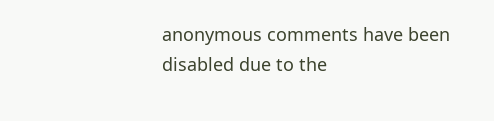anonymous comments have been disabled due to the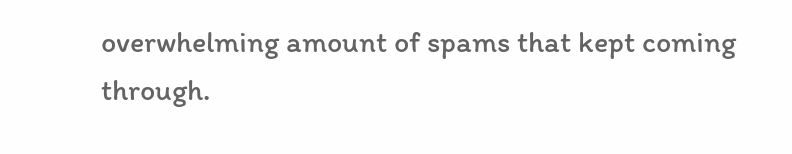overwhelming amount of spams that kept coming through.